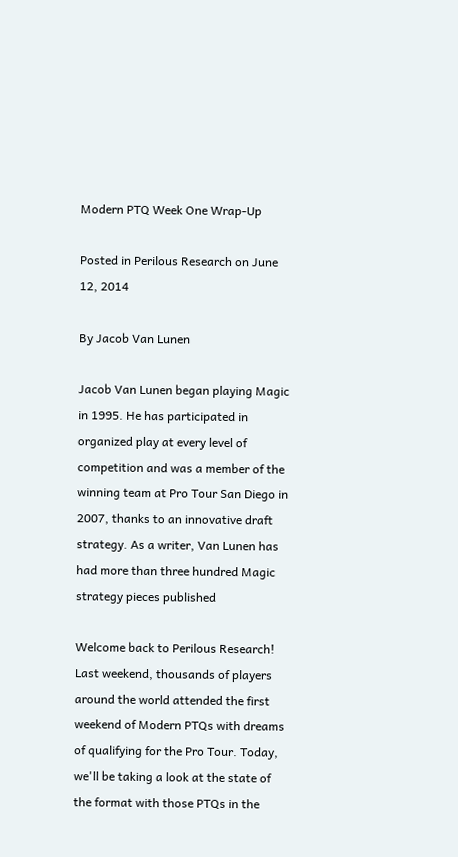Modern PTQ Week One Wrap-Up

Posted in Perilous Research on June 12, 2014

By Jacob Van Lunen

Jacob Van Lunen began playing Magic in 1995. He has participated in organized play at every level of competition and was a member of the winning team at Pro Tour San Diego in 2007, thanks to an innovative draft strategy. As a writer, Van Lunen has had more than three hundred Magic strategy pieces published

Welcome back to Perilous Research! Last weekend, thousands of players around the world attended the first weekend of Modern PTQs with dreams of qualifying for the Pro Tour. Today, we'll be taking a look at the state of the format with those PTQs in the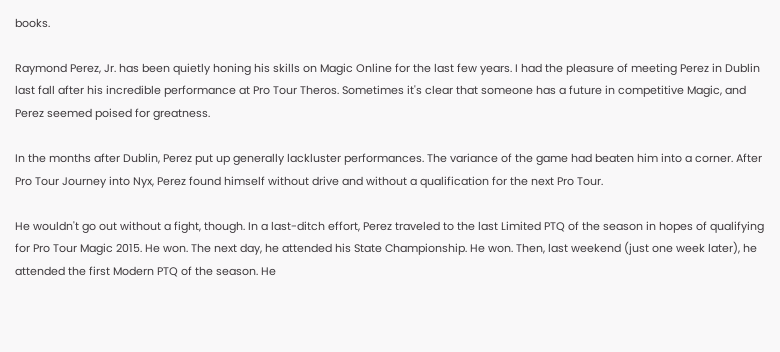books.

Raymond Perez, Jr. has been quietly honing his skills on Magic Online for the last few years. I had the pleasure of meeting Perez in Dublin last fall after his incredible performance at Pro Tour Theros. Sometimes it's clear that someone has a future in competitive Magic, and Perez seemed poised for greatness.

In the months after Dublin, Perez put up generally lackluster performances. The variance of the game had beaten him into a corner. After Pro Tour Journey into Nyx, Perez found himself without drive and without a qualification for the next Pro Tour.

He wouldn't go out without a fight, though. In a last-ditch effort, Perez traveled to the last Limited PTQ of the season in hopes of qualifying for Pro Tour Magic 2015. He won. The next day, he attended his State Championship. He won. Then, last weekend (just one week later), he attended the first Modern PTQ of the season. He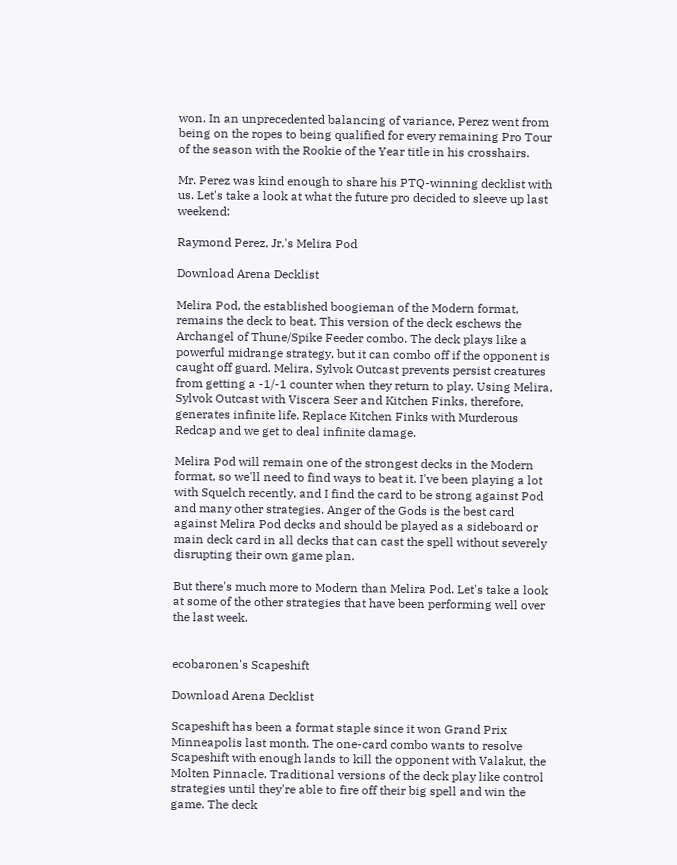won. In an unprecedented balancing of variance, Perez went from being on the ropes to being qualified for every remaining Pro Tour of the season with the Rookie of the Year title in his crosshairs.

Mr. Perez was kind enough to share his PTQ-winning decklist with us. Let's take a look at what the future pro decided to sleeve up last weekend:

Raymond Perez, Jr.'s Melira Pod

Download Arena Decklist

Melira Pod, the established boogieman of the Modern format, remains the deck to beat. This version of the deck eschews the Archangel of Thune/Spike Feeder combo. The deck plays like a powerful midrange strategy, but it can combo off if the opponent is caught off guard. Melira, Sylvok Outcast prevents persist creatures from getting a -1/-1 counter when they return to play. Using Melira, Sylvok Outcast with Viscera Seer and Kitchen Finks, therefore, generates infinite life. Replace Kitchen Finks with Murderous Redcap and we get to deal infinite damage.

Melira Pod will remain one of the strongest decks in the Modern format, so we'll need to find ways to beat it. I've been playing a lot with Squelch recently, and I find the card to be strong against Pod and many other strategies. Anger of the Gods is the best card against Melira Pod decks and should be played as a sideboard or main deck card in all decks that can cast the spell without severely disrupting their own game plan.

But there's much more to Modern than Melira Pod. Let's take a look at some of the other strategies that have been performing well over the last week.


ecobaronen's Scapeshift

Download Arena Decklist

Scapeshift has been a format staple since it won Grand Prix Minneapolis last month. The one-card combo wants to resolve Scapeshift with enough lands to kill the opponent with Valakut, the Molten Pinnacle. Traditional versions of the deck play like control strategies until they're able to fire off their big spell and win the game. The deck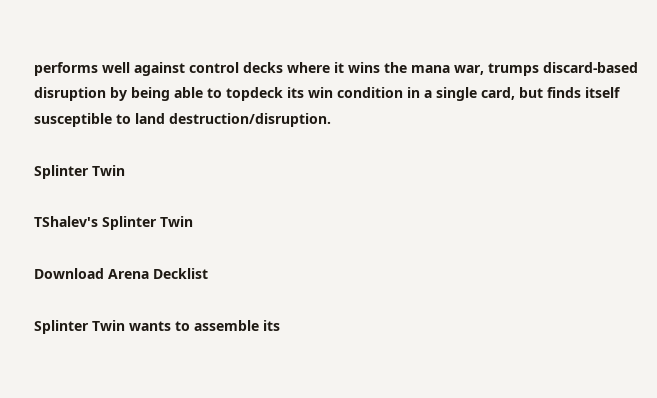performs well against control decks where it wins the mana war, trumps discard-based disruption by being able to topdeck its win condition in a single card, but finds itself susceptible to land destruction/disruption.

Splinter Twin

TShalev's Splinter Twin

Download Arena Decklist

Splinter Twin wants to assemble its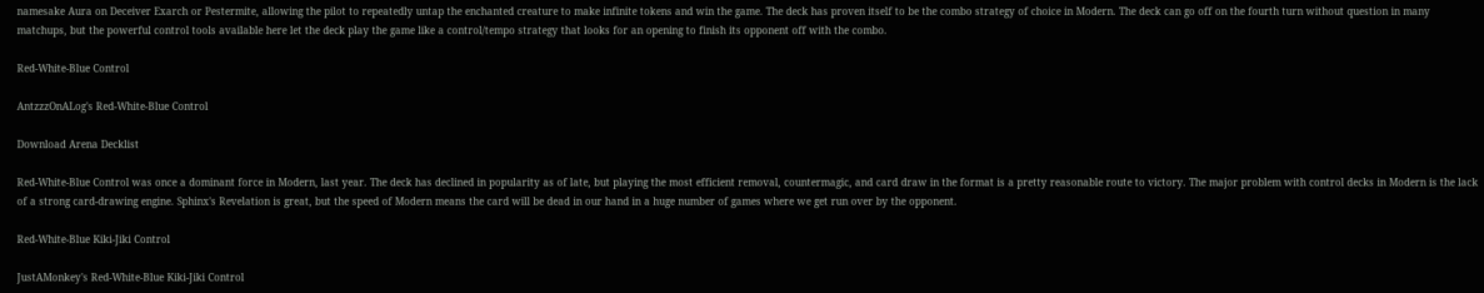namesake Aura on Deceiver Exarch or Pestermite, allowing the pilot to repeatedly untap the enchanted creature to make infinite tokens and win the game. The deck has proven itself to be the combo strategy of choice in Modern. The deck can go off on the fourth turn without question in many matchups, but the powerful control tools available here let the deck play the game like a control/tempo strategy that looks for an opening to finish its opponent off with the combo.

Red-White-Blue Control

AntzzzOnALog's Red-White-Blue Control

Download Arena Decklist

Red-White-Blue Control was once a dominant force in Modern, last year. The deck has declined in popularity as of late, but playing the most efficient removal, countermagic, and card draw in the format is a pretty reasonable route to victory. The major problem with control decks in Modern is the lack of a strong card-drawing engine. Sphinx's Revelation is great, but the speed of Modern means the card will be dead in our hand in a huge number of games where we get run over by the opponent.

Red-White-Blue Kiki-Jiki Control

JustAMonkey's Red-White-Blue Kiki-Jiki Control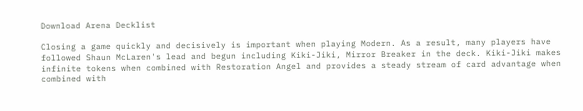Download Arena Decklist

Closing a game quickly and decisively is important when playing Modern. As a result, many players have followed Shaun McLaren's lead and begun including Kiki-Jiki, Mirror Breaker in the deck. Kiki-Jiki makes infinite tokens when combined with Restoration Angel and provides a steady stream of card advantage when combined with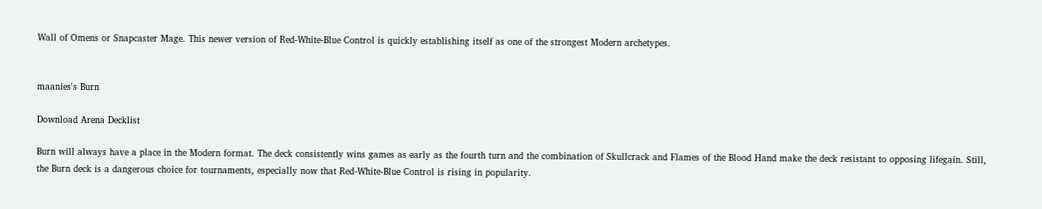Wall of Omens or Snapcaster Mage. This newer version of Red-White-Blue Control is quickly establishing itself as one of the strongest Modern archetypes.


maanies's Burn

Download Arena Decklist

Burn will always have a place in the Modern format. The deck consistently wins games as early as the fourth turn and the combination of Skullcrack and Flames of the Blood Hand make the deck resistant to opposing lifegain. Still, the Burn deck is a dangerous choice for tournaments, especially now that Red-White-Blue Control is rising in popularity.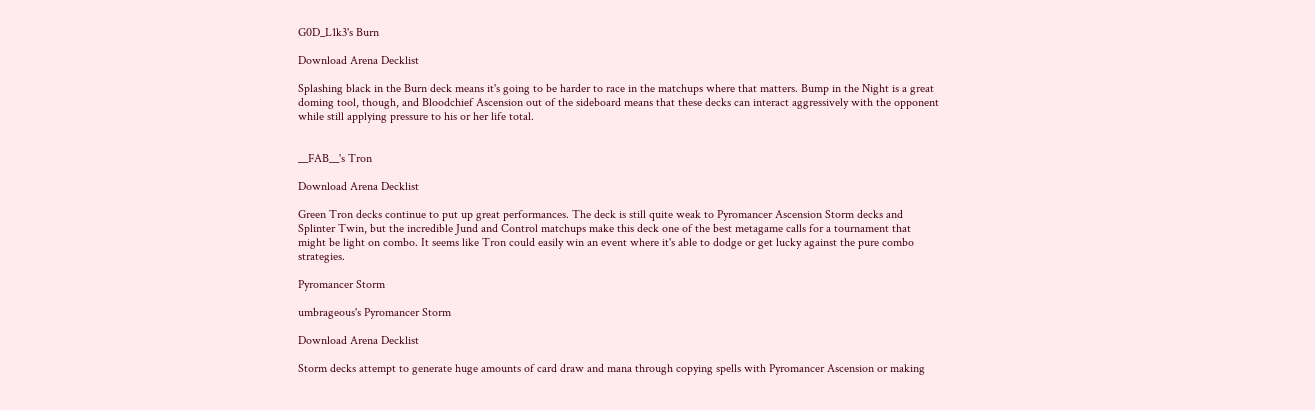G0D_L1k3's Burn

Download Arena Decklist

Splashing black in the Burn deck means it's going to be harder to race in the matchups where that matters. Bump in the Night is a great doming tool, though, and Bloodchief Ascension out of the sideboard means that these decks can interact aggressively with the opponent while still applying pressure to his or her life total.


__FAB__'s Tron

Download Arena Decklist

Green Tron decks continue to put up great performances. The deck is still quite weak to Pyromancer Ascension Storm decks and Splinter Twin, but the incredible Jund and Control matchups make this deck one of the best metagame calls for a tournament that might be light on combo. It seems like Tron could easily win an event where it's able to dodge or get lucky against the pure combo strategies.

Pyromancer Storm

umbrageous's Pyromancer Storm

Download Arena Decklist

Storm decks attempt to generate huge amounts of card draw and mana through copying spells with Pyromancer Ascension or making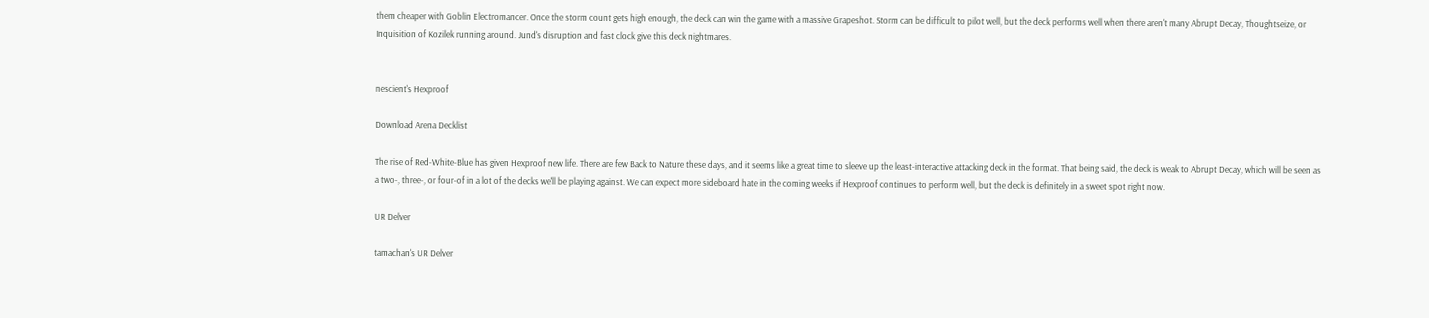them cheaper with Goblin Electromancer. Once the storm count gets high enough, the deck can win the game with a massive Grapeshot. Storm can be difficult to pilot well, but the deck performs well when there aren't many Abrupt Decay, Thoughtseize, or Inquisition of Kozilek running around. Jund's disruption and fast clock give this deck nightmares.


nescient's Hexproof

Download Arena Decklist

The rise of Red-White-Blue has given Hexproof new life. There are few Back to Nature these days, and it seems like a great time to sleeve up the least-interactive attacking deck in the format. That being said, the deck is weak to Abrupt Decay, which will be seen as a two-, three-, or four-of in a lot of the decks we'll be playing against. We can expect more sideboard hate in the coming weeks if Hexproof continues to perform well, but the deck is definitely in a sweet spot right now.

UR Delver

tamachan's UR Delver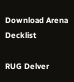Download Arena Decklist

RUG Delver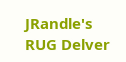JRandle's RUG Delver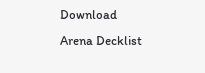Download Arena Decklist